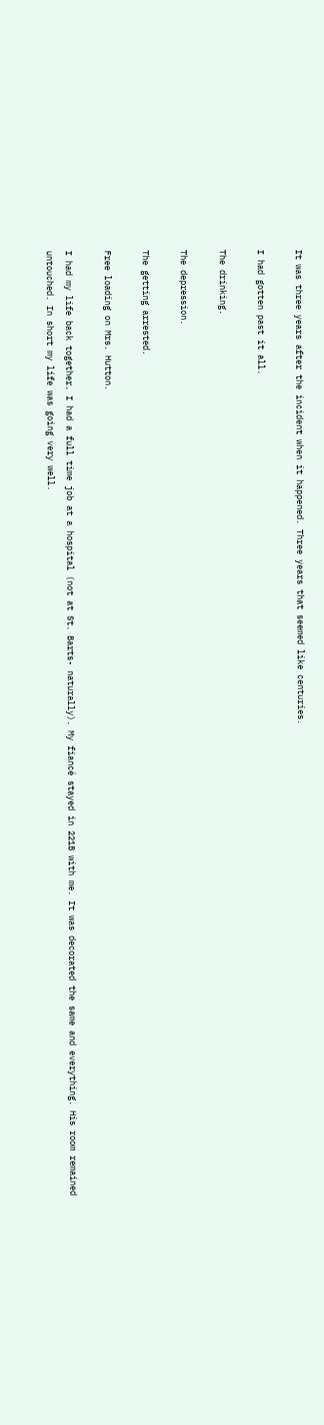It was three years after the incident when it happened. Three years that seemed like centuries.

I had gotten past it all.

The drinking.

The depression.

The getting arrested.

Free loading on Mrs. Hutton.

I had my life back together. I had a full time job at a hospital (not at St. Barts- naturally). My fiancé stayed in 221B with me. It was decorated the same and everything. His room remained untouched. In short my life was going very well.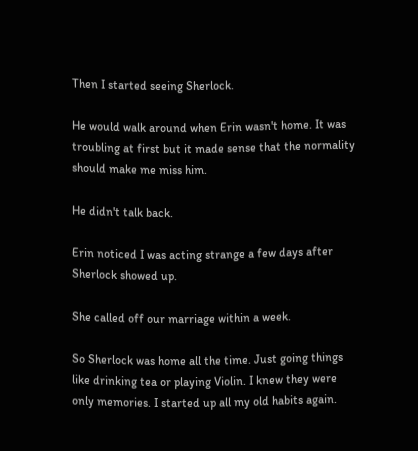Then I started seeing Sherlock.

He would walk around when Erin wasn't home. It was troubling at first but it made sense that the normality should make me miss him.

He didn't talk back.

Erin noticed I was acting strange a few days after Sherlock showed up.

She called off our marriage within a week.

So Sherlock was home all the time. Just going things like drinking tea or playing Violin. I knew they were only memories. I started up all my old habits again.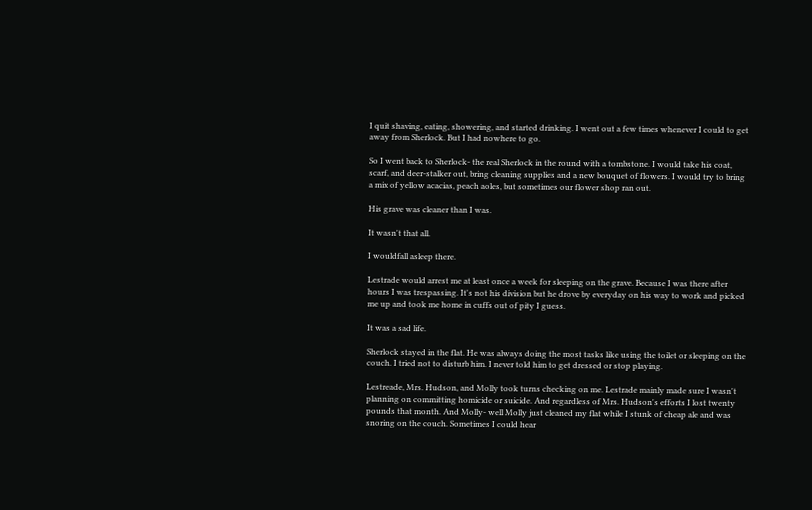I quit shaving, eating, showering, and started drinking. I went out a few times whenever I could to get away from Sherlock. But I had nowhere to go.

So I went back to Sherlock- the real Sherlock in the round with a tombstone. I would take his coat, scarf, and deer-stalker out, bring cleaning supplies and a new bouquet of flowers. I would try to bring a mix of yellow acacias, peach aoles, but sometimes our flower shop ran out.

His grave was cleaner than I was.

It wasn't that all.

I wouldfall asleep there.

Lestrade would arrest me at least once a week for sleeping on the grave. Because I was there after hours I was trespassing. It's not his division but he drove by everyday on his way to work and picked me up and took me home in cuffs out of pity I guess.

It was a sad life.

Sherlock stayed in the flat. He was always doing the most tasks like using the toilet or sleeping on the couch. I tried not to disturb him. I never told him to get dressed or stop playing.

Lestreade, Mrs. Hudson, and Molly took turns checking on me. Lestrade mainly made sure I wasn't planning on committing homicide or suicide. And regardless of Mrs. Hudson's efforts I lost twenty pounds that month. And Molly- well Molly just cleaned my flat while I stunk of cheap ale and was snoring on the couch. Sometimes I could hear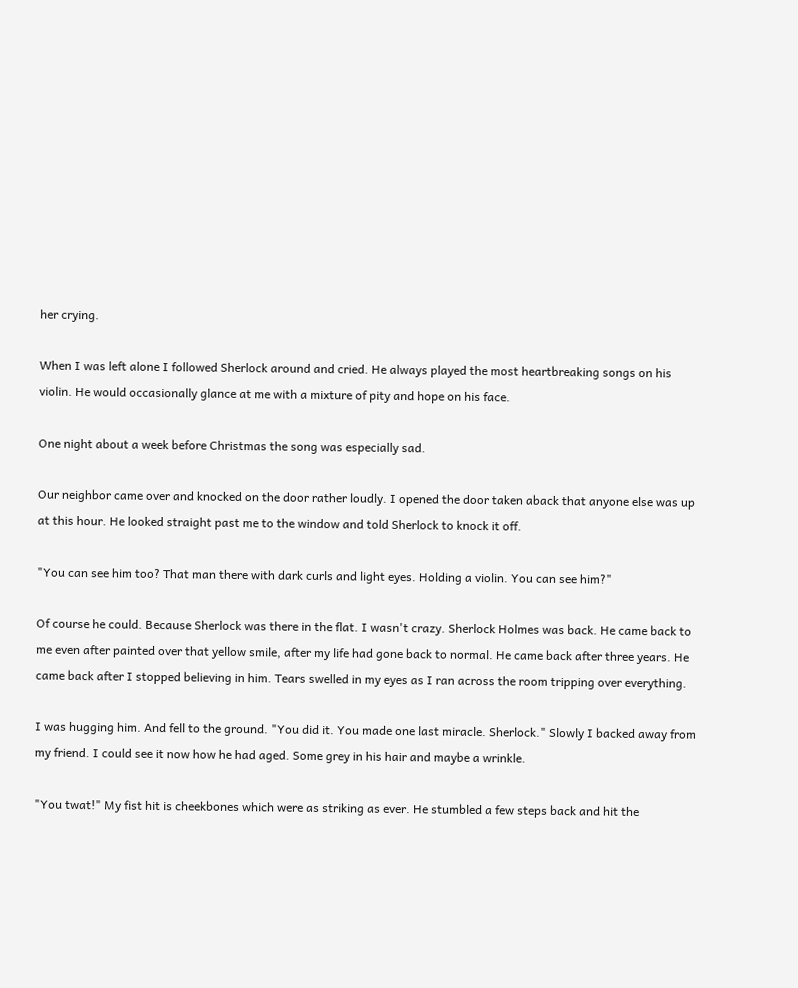her crying.

When I was left alone I followed Sherlock around and cried. He always played the most heartbreaking songs on his violin. He would occasionally glance at me with a mixture of pity and hope on his face.

One night about a week before Christmas the song was especially sad.

Our neighbor came over and knocked on the door rather loudly. I opened the door taken aback that anyone else was up at this hour. He looked straight past me to the window and told Sherlock to knock it off.

"You can see him too? That man there with dark curls and light eyes. Holding a violin. You can see him?"

Of course he could. Because Sherlock was there in the flat. I wasn't crazy. Sherlock Holmes was back. He came back to me even after painted over that yellow smile, after my life had gone back to normal. He came back after three years. He came back after I stopped believing in him. Tears swelled in my eyes as I ran across the room tripping over everything.

I was hugging him. And fell to the ground. "You did it. You made one last miracle. Sherlock." Slowly I backed away from my friend. I could see it now how he had aged. Some grey in his hair and maybe a wrinkle.

"You twat!" My fist hit is cheekbones which were as striking as ever. He stumbled a few steps back and hit the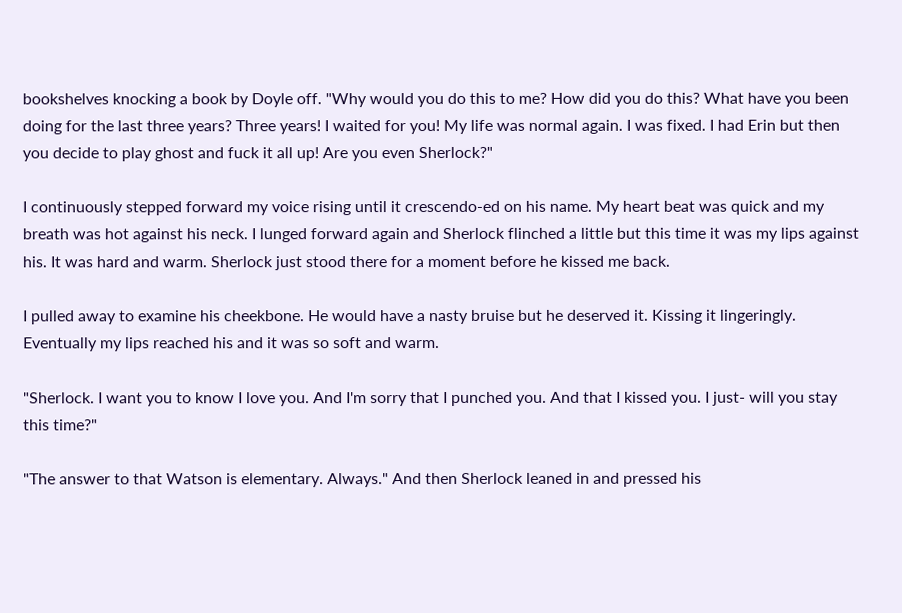bookshelves knocking a book by Doyle off. "Why would you do this to me? How did you do this? What have you been doing for the last three years? Three years! I waited for you! My life was normal again. I was fixed. I had Erin but then you decide to play ghost and fuck it all up! Are you even Sherlock?"

I continuously stepped forward my voice rising until it crescendo-ed on his name. My heart beat was quick and my breath was hot against his neck. I lunged forward again and Sherlock flinched a little but this time it was my lips against his. It was hard and warm. Sherlock just stood there for a moment before he kissed me back.

I pulled away to examine his cheekbone. He would have a nasty bruise but he deserved it. Kissing it lingeringly. Eventually my lips reached his and it was so soft and warm.

"Sherlock. I want you to know I love you. And I'm sorry that I punched you. And that I kissed you. I just- will you stay this time?"

"The answer to that Watson is elementary. Always." And then Sherlock leaned in and pressed his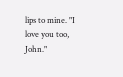lips to mine. "I love you too, John."